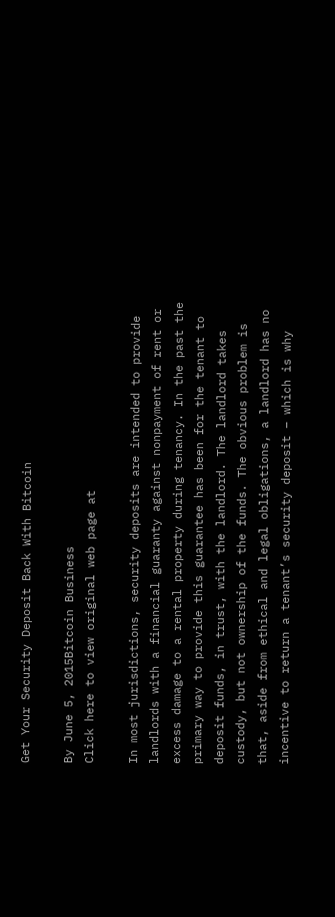Get Your Security Deposit Back With Bitcoin

By June 5, 2015Bitcoin Business
Click here to view original web page at

In most jurisdictions, security deposits are intended to provide landlords with a financial guaranty against nonpayment of rent or excess damage to a rental property during tenancy. In the past the primary way to provide this guarantee has been for the tenant to deposit funds, in trust, with the landlord. The landlord takes custody, but not ownership of the funds. The obvious problem is that, aside from ethical and legal obligations, a landlord has no incentive to return a tenant’s security deposit – which is why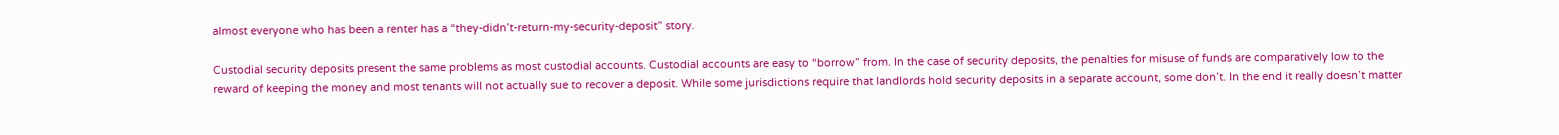almost everyone who has been a renter has a “they-didn’t-return-my-security-deposit” story.

Custodial security deposits present the same problems as most custodial accounts. Custodial accounts are easy to “borrow” from. In the case of security deposits, the penalties for misuse of funds are comparatively low to the reward of keeping the money and most tenants will not actually sue to recover a deposit. While some jurisdictions require that landlords hold security deposits in a separate account, some don’t. In the end it really doesn’t matter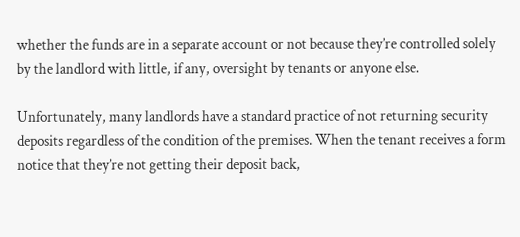whether the funds are in a separate account or not because they’re controlled solely by the landlord with little, if any, oversight by tenants or anyone else.

Unfortunately, many landlords have a standard practice of not returning security deposits regardless of the condition of the premises. When the tenant receives a form notice that they’re not getting their deposit back,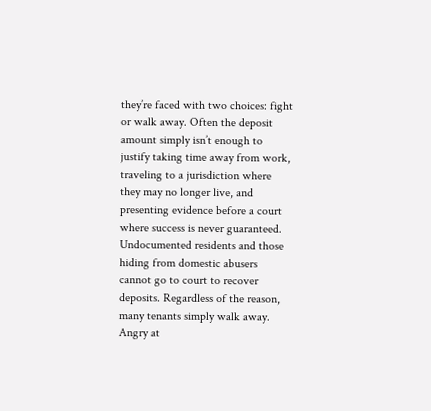they’re faced with two choices: fight or walk away. Often the deposit amount simply isn’t enough to justify taking time away from work, traveling to a jurisdiction where they may no longer live, and presenting evidence before a court where success is never guaranteed. Undocumented residents and those hiding from domestic abusers cannot go to court to recover deposits. Regardless of the reason, many tenants simply walk away. Angry at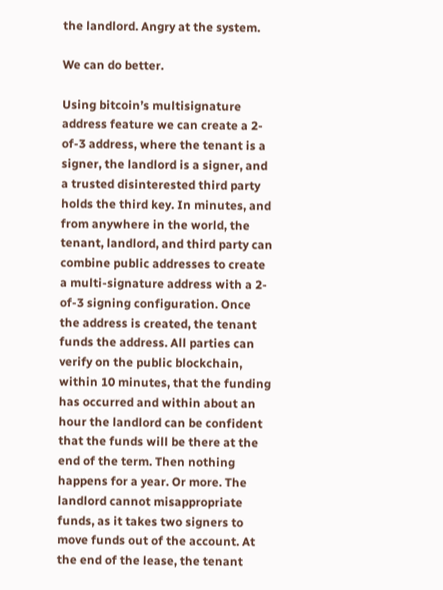the landlord. Angry at the system.

We can do better.

Using bitcoin’s multisignature address feature we can create a 2-of-3 address, where the tenant is a signer, the landlord is a signer, and a trusted disinterested third party holds the third key. In minutes, and from anywhere in the world, the tenant, landlord, and third party can combine public addresses to create a multi-signature address with a 2-of-3 signing configuration. Once the address is created, the tenant funds the address. All parties can verify on the public blockchain, within 10 minutes, that the funding has occurred and within about an hour the landlord can be confident that the funds will be there at the end of the term. Then nothing happens for a year. Or more. The landlord cannot misappropriate funds, as it takes two signers to move funds out of the account. At the end of the lease, the tenant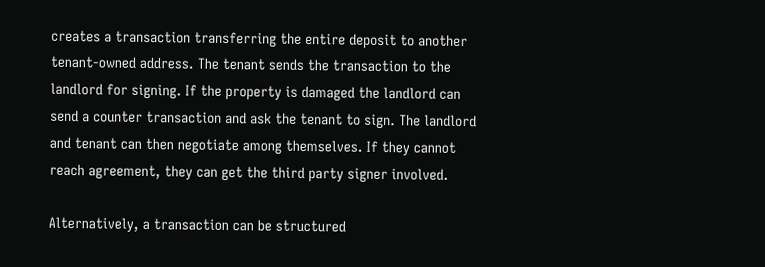creates a transaction transferring the entire deposit to another tenant-owned address. The tenant sends the transaction to the landlord for signing. If the property is damaged the landlord can send a counter transaction and ask the tenant to sign. The landlord and tenant can then negotiate among themselves. If they cannot reach agreement, they can get the third party signer involved.

Alternatively, a transaction can be structured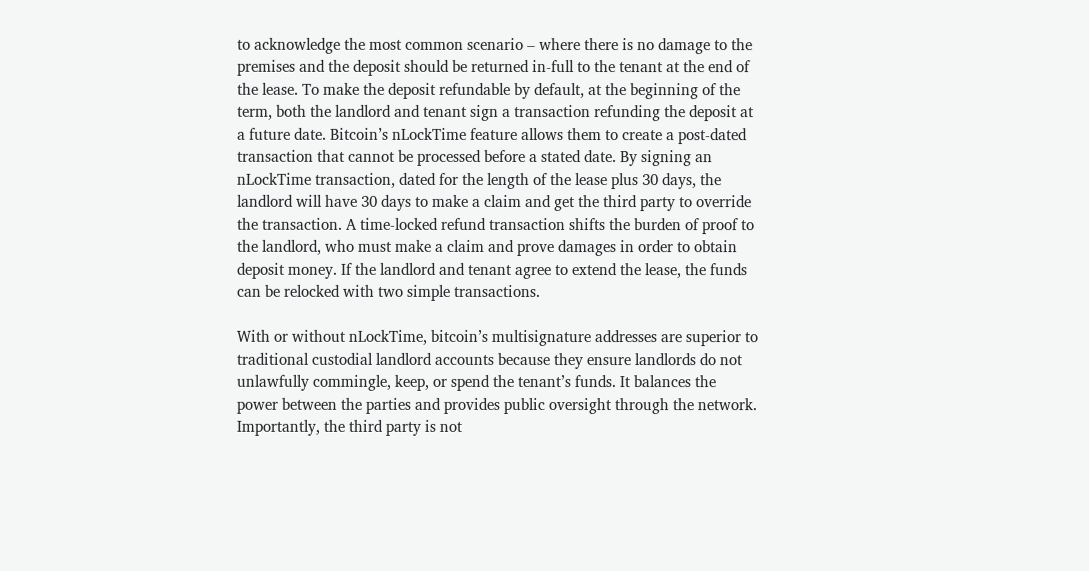to acknowledge the most common scenario – where there is no damage to the premises and the deposit should be returned in-full to the tenant at the end of the lease. To make the deposit refundable by default, at the beginning of the term, both the landlord and tenant sign a transaction refunding the deposit at a future date. Bitcoin’s nLockTime feature allows them to create a post-dated transaction that cannot be processed before a stated date. By signing an nLockTime transaction, dated for the length of the lease plus 30 days, the landlord will have 30 days to make a claim and get the third party to override the transaction. A time-locked refund transaction shifts the burden of proof to the landlord, who must make a claim and prove damages in order to obtain deposit money. If the landlord and tenant agree to extend the lease, the funds can be relocked with two simple transactions.

With or without nLockTime, bitcoin’s multisignature addresses are superior to traditional custodial landlord accounts because they ensure landlords do not unlawfully commingle, keep, or spend the tenant’s funds. It balances the power between the parties and provides public oversight through the network. Importantly, the third party is not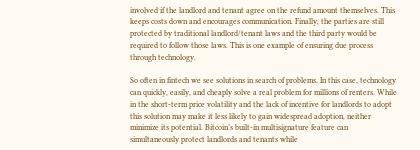involved if the landlord and tenant agree on the refund amount themselves. This keeps costs down and encourages communication. Finally, the parties are still protected by traditional landlord/tenant laws and the third party would be required to follow those laws. This is one example of ensuring due process through technology.

So often in fintech we see solutions in search of problems. In this case, technology can quickly, easily, and cheaply solve a real problem for millions of renters. While in the short-term price volatility and the lack of incentive for landlords to adopt this solution may make it less likely to gain widespread adoption, neither minimize its potential. Bitcoin’s built-in multisignature feature can simultaneously protect landlords and tenants while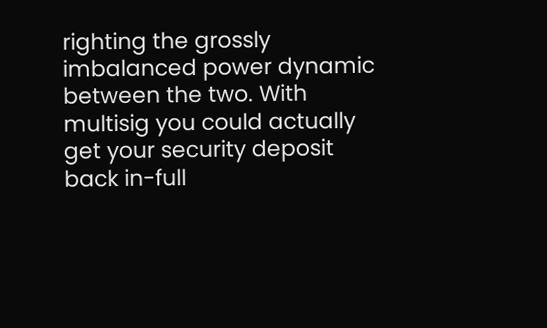righting the grossly imbalanced power dynamic between the two. With multisig you could actually get your security deposit back in-full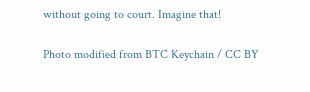without going to court. Imagine that!

Photo modified from BTC Keychain / CC BY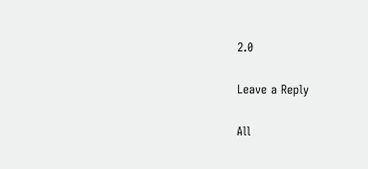2.0

Leave a Reply

All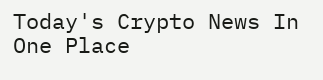Today's Crypto News In One Place